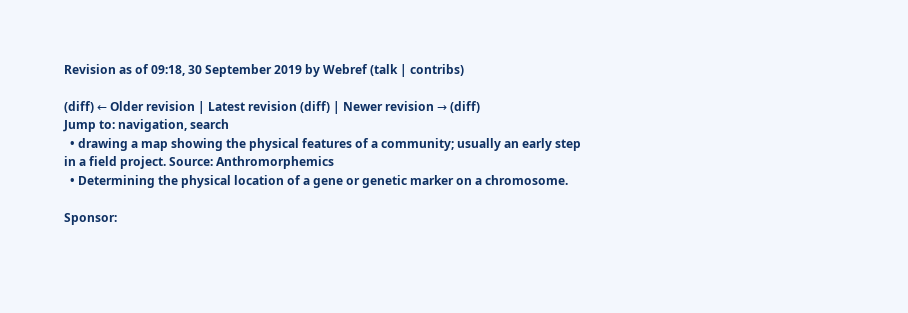Revision as of 09:18, 30 September 2019 by Webref (talk | contribs)

(diff) ← Older revision | Latest revision (diff) | Newer revision → (diff)
Jump to: navigation, search
  • drawing a map showing the physical features of a community; usually an early step in a field project. Source: Anthromorphemics
  • Determining the physical location of a gene or genetic marker on a chromosome.

Sponsor: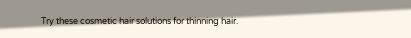Try these cosmetic hair solutions for thinning hair.